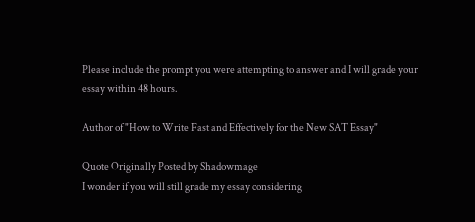Please include the prompt you were attempting to answer and I will grade your essay within 48 hours.

Author of "How to Write Fast and Effectively for the New SAT Essay"

Quote Originally Posted by Shadowmage
I wonder if you will still grade my essay considering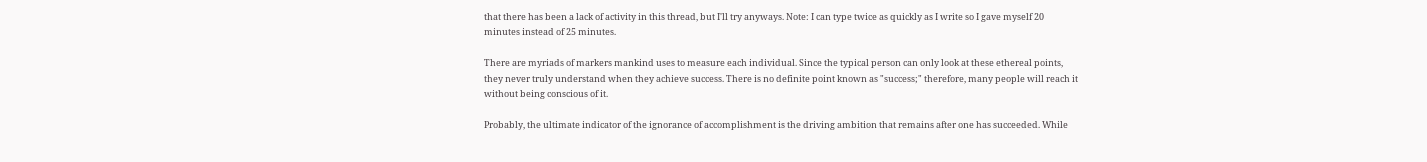that there has been a lack of activity in this thread, but I'll try anyways. Note: I can type twice as quickly as I write so I gave myself 20 minutes instead of 25 minutes.

There are myriads of markers mankind uses to measure each individual. Since the typical person can only look at these ethereal points, they never truly understand when they achieve success. There is no definite point known as "success;" therefore, many people will reach it without being conscious of it.

Probably, the ultimate indicator of the ignorance of accomplishment is the driving ambition that remains after one has succeeded. While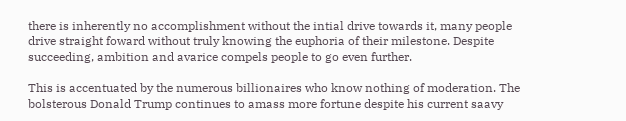there is inherently no accomplishment without the intial drive towards it, many people drive straight foward without truly knowing the euphoria of their milestone. Despite succeeding, ambition and avarice compels people to go even further.

This is accentuated by the numerous billionaires who know nothing of moderation. The bolsterous Donald Trump continues to amass more fortune despite his current saavy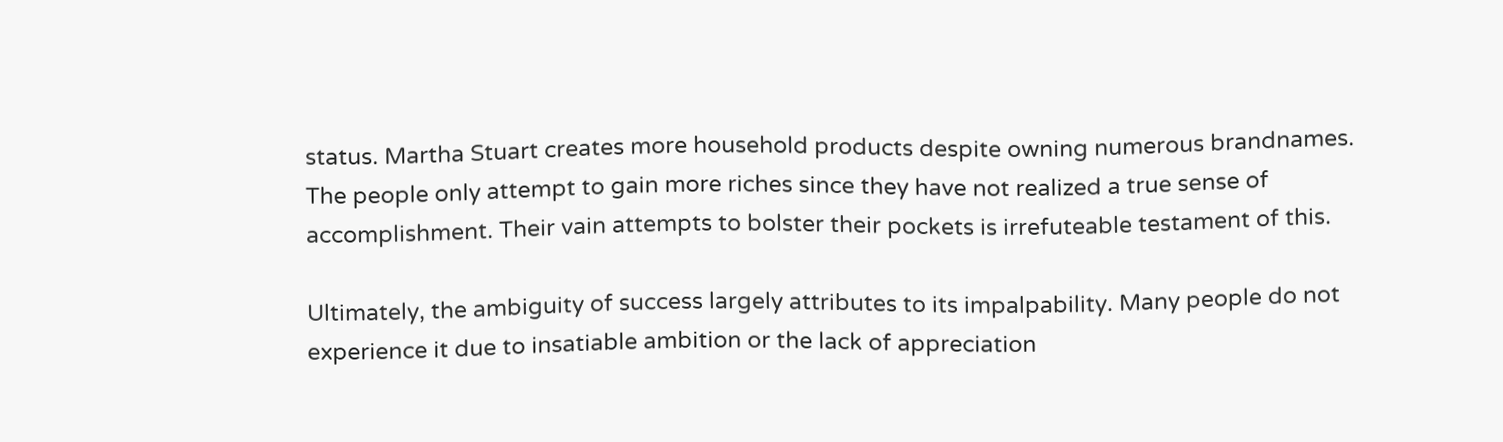status. Martha Stuart creates more household products despite owning numerous brandnames. The people only attempt to gain more riches since they have not realized a true sense of accomplishment. Their vain attempts to bolster their pockets is irrefuteable testament of this.

Ultimately, the ambiguity of success largely attributes to its impalpability. Many people do not experience it due to insatiable ambition or the lack of appreciation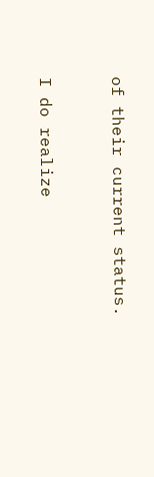of their current status.


I do realize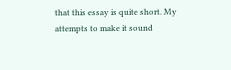that this essay is quite short. My attempts to make it sound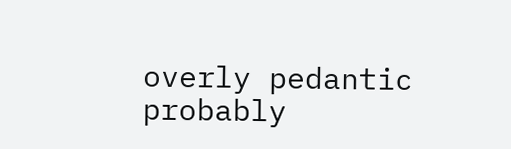overly pedantic probably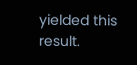yielded this result.